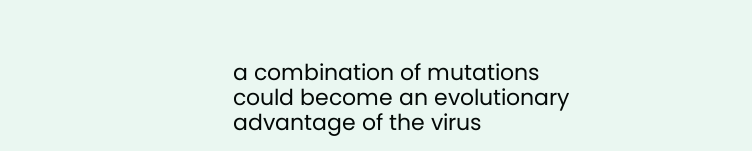a combination of mutations could become an evolutionary advantage of the virus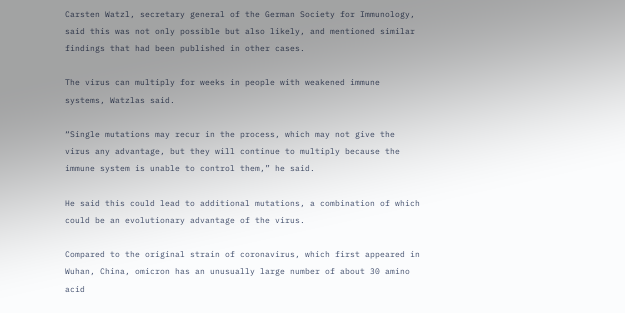Carsten Watzl, secretary general of the German Society for Immunology, said this was not only possible but also likely, and mentioned similar findings that had been published in other cases.

The virus can multiply for weeks in people with weakened immune systems, Watzlas said.

“Single mutations may recur in the process, which may not give the virus any advantage, but they will continue to multiply because the immune system is unable to control them,” he said.

He said this could lead to additional mutations, a combination of which could be an evolutionary advantage of the virus.

Compared to the original strain of coronavirus, which first appeared in Wuhan, China, omicron has an unusually large number of about 30 amino acid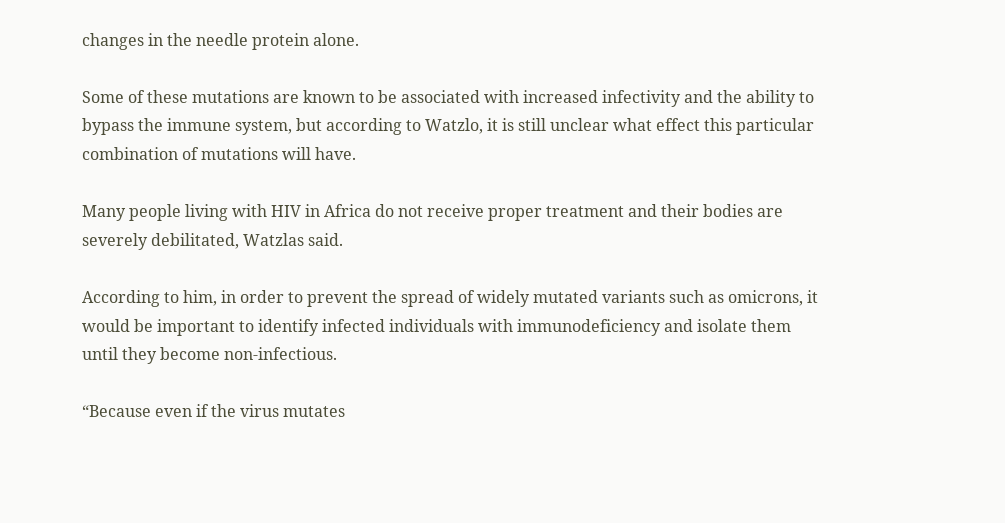changes in the needle protein alone.

Some of these mutations are known to be associated with increased infectivity and the ability to bypass the immune system, but according to Watzlo, it is still unclear what effect this particular combination of mutations will have.

Many people living with HIV in Africa do not receive proper treatment and their bodies are severely debilitated, Watzlas said.

According to him, in order to prevent the spread of widely mutated variants such as omicrons, it would be important to identify infected individuals with immunodeficiency and isolate them until they become non-infectious.

“Because even if the virus mutates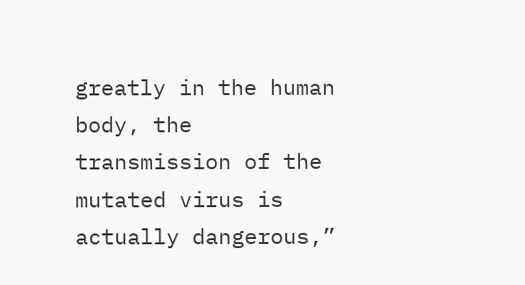greatly in the human body, the transmission of the mutated virus is actually dangerous,”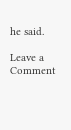he said.

Leave a Comment